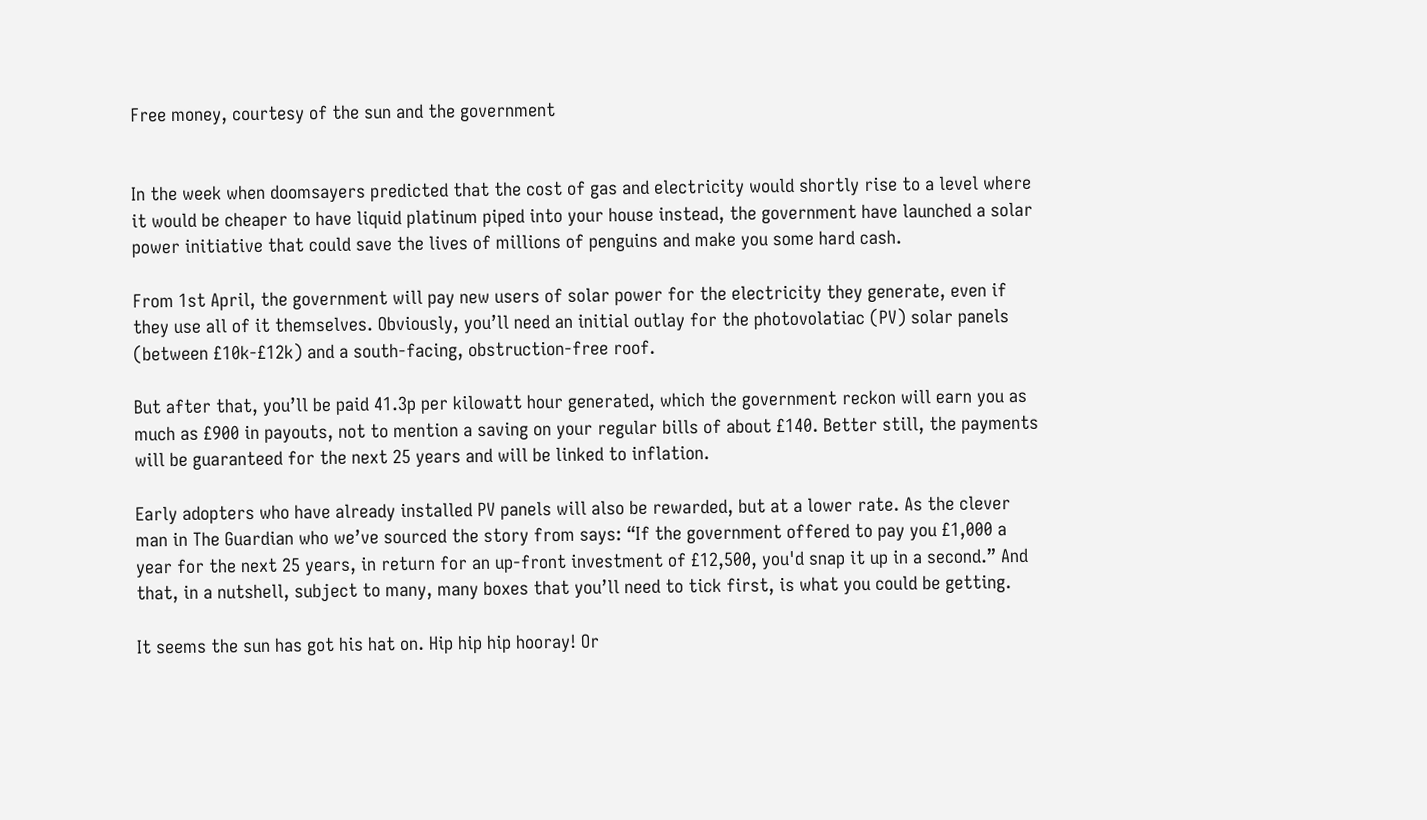Free money, courtesy of the sun and the government


In the week when doomsayers predicted that the cost of gas and electricity would shortly rise to a level where it would be cheaper to have liquid platinum piped into your house instead, the government have launched a solar power initiative that could save the lives of millions of penguins and make you some hard cash.

From 1st April, the government will pay new users of solar power for the electricity they generate, even if they use all of it themselves. Obviously, you’ll need an initial outlay for the photovolatiac (PV) solar panels (between £10k-£12k) and a south-facing, obstruction-free roof.

But after that, you’ll be paid 41.3p per kilowatt hour generated, which the government reckon will earn you as much as £900 in payouts, not to mention a saving on your regular bills of about £140. Better still, the payments will be guaranteed for the next 25 years and will be linked to inflation.

Early adopters who have already installed PV panels will also be rewarded, but at a lower rate. As the clever man in The Guardian who we’ve sourced the story from says: “If the government offered to pay you £1,000 a year for the next 25 years, in return for an up-front investment of £12,500, you'd snap it up in a second.” And that, in a nutshell, subject to many, many boxes that you’ll need to tick first, is what you could be getting.

It seems the sun has got his hat on. Hip hip hip hooray! Or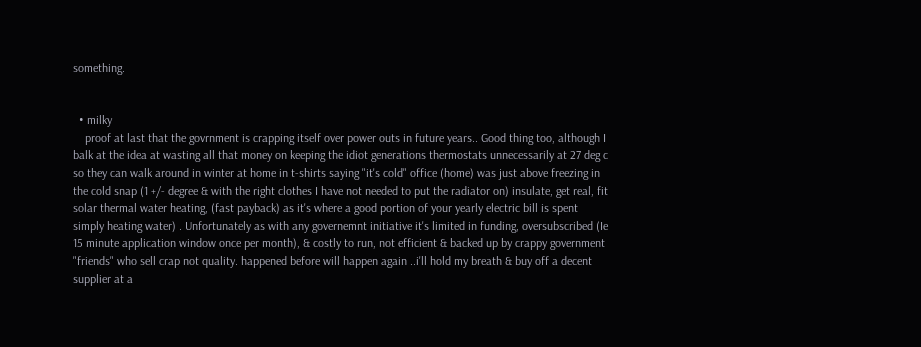something.


  • milky
    proof at last that the govrnment is crapping itself over power outs in future years.. Good thing too, although I balk at the idea at wasting all that money on keeping the idiot generations thermostats unnecessarily at 27 deg c so they can walk around in winter at home in t-shirts saying "it's cold" office (home) was just above freezing in the cold snap (1 +/- degree & with the right clothes I have not needed to put the radiator on) insulate, get real, fit solar thermal water heating, (fast payback) as it's where a good portion of your yearly electric bill is spent simply heating water) . Unfortunately as with any governemnt initiative it's limited in funding, oversubscribed (Ie 15 minute application window once per month), & costly to run, not efficient & backed up by crappy government "friends" who sell crap not quality. happened before will happen again ..i'll hold my breath & buy off a decent supplier at a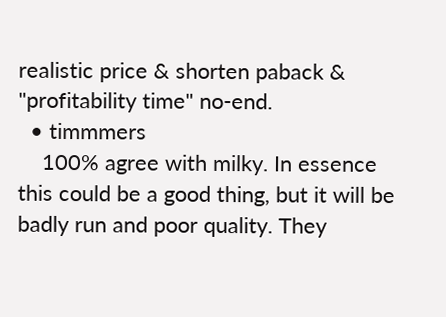realistic price & shorten paback & "profitability time" no-end.
  • timmmers
    100% agree with milky. In essence this could be a good thing, but it will be badly run and poor quality. They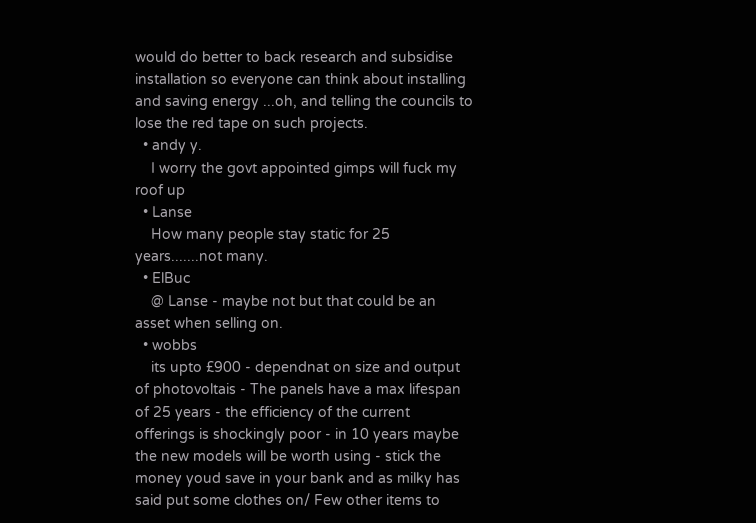would do better to back research and subsidise installation so everyone can think about installing and saving energy ...oh, and telling the councils to lose the red tape on such projects.
  • andy y.
    I worry the govt appointed gimps will fuck my roof up
  • Lanse
    How many people stay static for 25 years.......not many.
  • ElBuc
    @ Lanse - maybe not but that could be an asset when selling on.
  • wobbs
    its upto £900 - dependnat on size and output of photovoltais - The panels have a max lifespan of 25 years - the efficiency of the current offerings is shockingly poor - in 10 years maybe the new models will be worth using - stick the money youd save in your bank and as milky has said put some clothes on/ Few other items to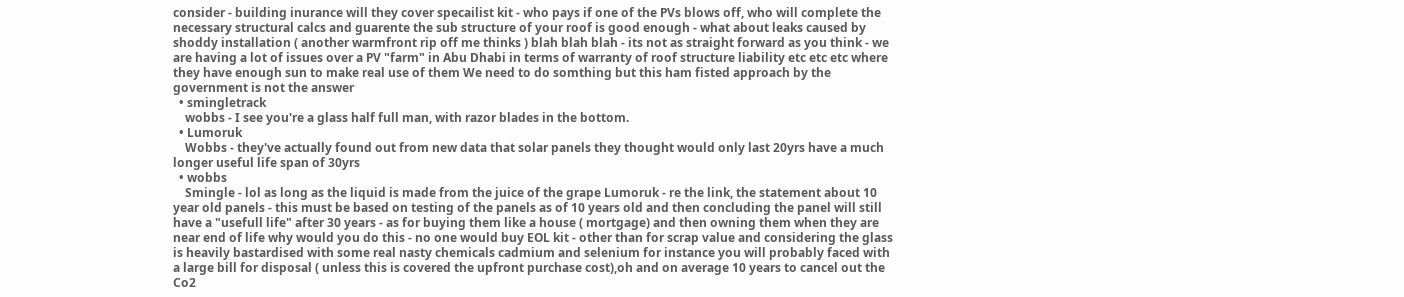consider - building inurance will they cover specailist kit - who pays if one of the PVs blows off, who will complete the necessary structural calcs and guarente the sub structure of your roof is good enough - what about leaks caused by shoddy installation ( another warmfront rip off me thinks ) blah blah blah - its not as straight forward as you think - we are having a lot of issues over a PV "farm" in Abu Dhabi in terms of warranty of roof structure liability etc etc etc where they have enough sun to make real use of them We need to do somthing but this ham fisted approach by the government is not the answer
  • smingletrack
    wobbs - I see you're a glass half full man, with razor blades in the bottom.
  • Lumoruk
    Wobbs - they've actually found out from new data that solar panels they thought would only last 20yrs have a much longer useful life span of 30yrs
  • wobbs
    Smingle - lol as long as the liquid is made from the juice of the grape Lumoruk - re the link, the statement about 10 year old panels - this must be based on testing of the panels as of 10 years old and then concluding the panel will still have a "usefull life" after 30 years - as for buying them like a house ( mortgage) and then owning them when they are near end of life why would you do this - no one would buy EOL kit - other than for scrap value and considering the glass is heavily bastardised with some real nasty chemicals cadmium and selenium for instance you will probably faced with a large bill for disposal ( unless this is covered the upfront purchase cost),oh and on average 10 years to cancel out the Co2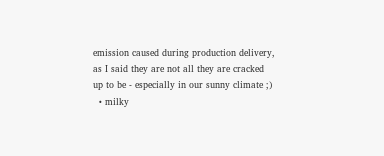emission caused during production delivery, as I said they are not all they are cracked up to be - especially in our sunny climate ;)
  • milky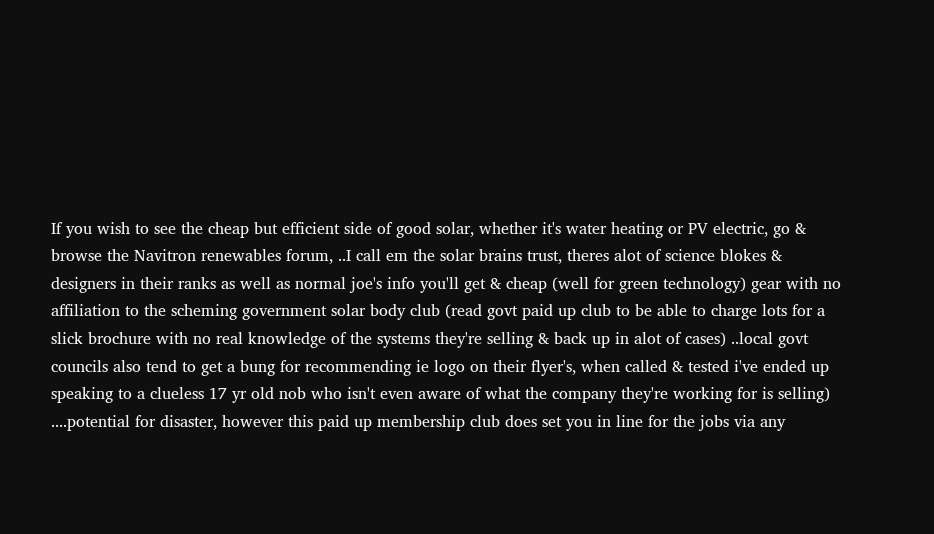If you wish to see the cheap but efficient side of good solar, whether it's water heating or PV electric, go & browse the Navitron renewables forum, ..I call em the solar brains trust, theres alot of science blokes & designers in their ranks as well as normal joe's info you'll get & cheap (well for green technology) gear with no affiliation to the scheming government solar body club (read govt paid up club to be able to charge lots for a slick brochure with no real knowledge of the systems they're selling & back up in alot of cases) ..local govt councils also tend to get a bung for recommending ie logo on their flyer's, when called & tested i've ended up speaking to a clueless 17 yr old nob who isn't even aware of what the company they're working for is selling) ....potential for disaster, however this paid up membership club does set you in line for the jobs via any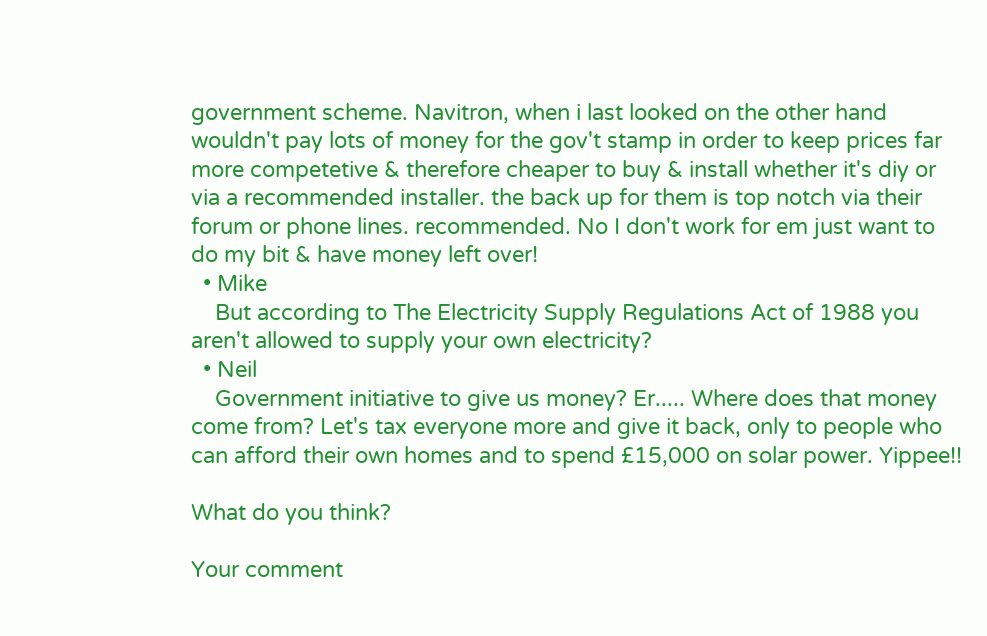government scheme. Navitron, when i last looked on the other hand wouldn't pay lots of money for the gov't stamp in order to keep prices far more competetive & therefore cheaper to buy & install whether it's diy or via a recommended installer. the back up for them is top notch via their forum or phone lines. recommended. No I don't work for em just want to do my bit & have money left over!
  • Mike
    But according to The Electricity Supply Regulations Act of 1988 you aren't allowed to supply your own electricity?
  • Neil
    Government initiative to give us money? Er..... Where does that money come from? Let's tax everyone more and give it back, only to people who can afford their own homes and to spend £15,000 on solar power. Yippee!!

What do you think?

Your comment